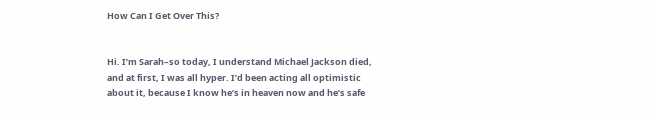How Can I Get Over This?


Hi. I’m Sarah–so today, I understand Michael Jackson died, and at first, I was all hyper. I’d been acting all optimistic about it, because I know he’s in heaven now and he’s safe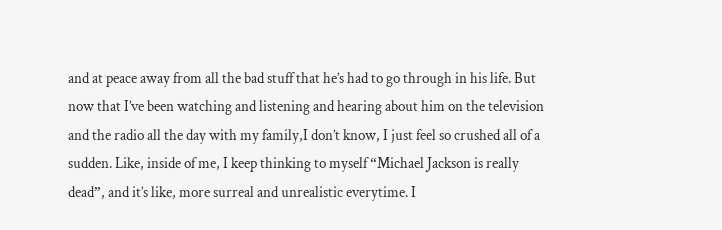and at peace away from all the bad stuff that he’s had to go through in his life. But now that I’ve been watching and listening and hearing about him on the television and the radio all the day with my family,I don’t know, I just feel so crushed all of a sudden. Like, inside of me, I keep thinking to myself “Michael Jackson is really dead”, and it’s like, more surreal and unrealistic everytime. I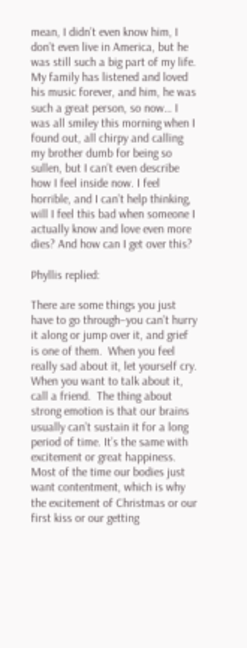mean, I didn’t even know him, I don’t even live in America, but he was still such a big part of my life. My family has listened and loved his music forever, and him, he was such a great person, so now… I was all smiley this morning when I found out, all chirpy and calling my brother dumb for being so sullen, but I can’t even describe how I feel inside now. I feel horrible, and I can’t help thinking, will I feel this bad when someone I actually know and love even more dies? And how can I get over this?

Phyllis replied:

There are some things you just have to go through–you can’t hurry it along or jump over it, and grief is one of them.  When you feel really sad about it, let yourself cry.  When you want to talk about it, call a friend.  The thing about strong emotion is that our brains usually can’t sustain it for a long period of time. It’s the same with excitement or great happiness.  Most of the time our bodies just want contentment, which is why the excitement of Christmas or our first kiss or our getting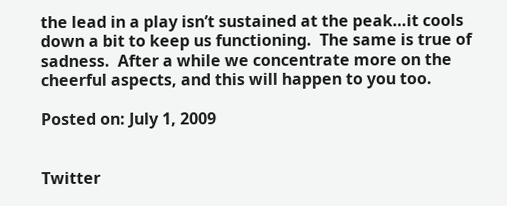the lead in a play isn’t sustained at the peak…it cools down a bit to keep us functioning.  The same is true of sadness.  After a while we concentrate more on the cheerful aspects, and this will happen to you too.

Posted on: July 1, 2009


Twitter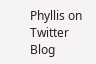Phyllis on Twitter Blog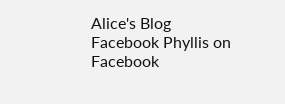Alice's Blog Facebook Phyllis on Facebook